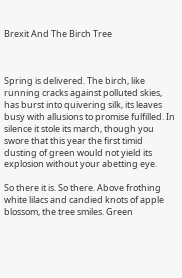Brexit And The Birch Tree



Spring is delivered. The birch, like running cracks against polluted skies, has burst into quivering silk, its leaves busy with allusions to promise fulfilled. In silence it stole its march, though you swore that this year the first timid dusting of green would not yield its explosion without your abetting eye.

So there it is. So there. Above frothing white lilacs and candied knots of apple blossom, the tree smiles. Green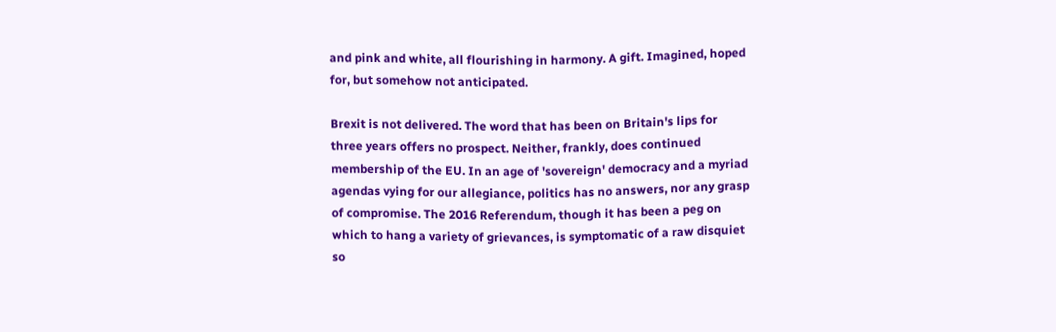and pink and white, all flourishing in harmony. A gift. Imagined, hoped for, but somehow not anticipated.

Brexit is not delivered. The word that has been on Britain's lips for three years offers no prospect. Neither, frankly, does continued membership of the EU. In an age of 'sovereign' democracy and a myriad agendas vying for our allegiance, politics has no answers, nor any grasp of compromise. The 2016 Referendum, though it has been a peg on which to hang a variety of grievances, is symptomatic of a raw disquiet so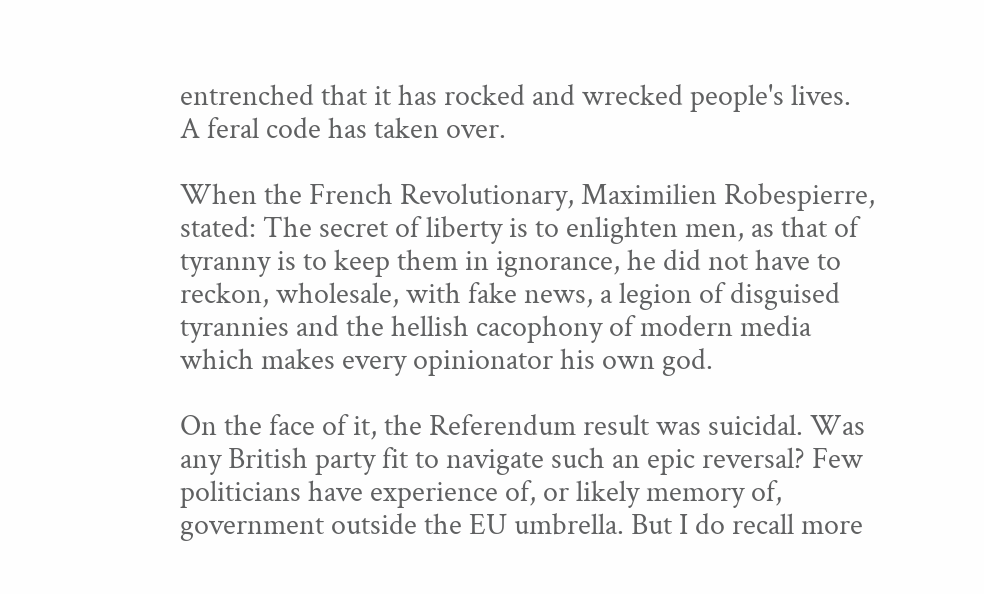entrenched that it has rocked and wrecked people's lives. A feral code has taken over.

When the French Revolutionary, Maximilien Robespierre, stated: The secret of liberty is to enlighten men, as that of tyranny is to keep them in ignorance, he did not have to reckon, wholesale, with fake news, a legion of disguised tyrannies and the hellish cacophony of modern media which makes every opinionator his own god.

On the face of it, the Referendum result was suicidal. Was any British party fit to navigate such an epic reversal? Few politicians have experience of, or likely memory of, government outside the EU umbrella. But I do recall more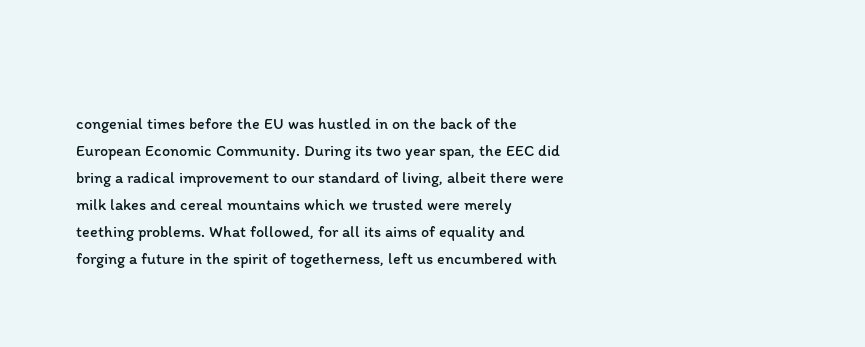congenial times before the EU was hustled in on the back of the European Economic Community. During its two year span, the EEC did bring a radical improvement to our standard of living, albeit there were milk lakes and cereal mountains which we trusted were merely teething problems. What followed, for all its aims of equality and forging a future in the spirit of togetherness, left us encumbered with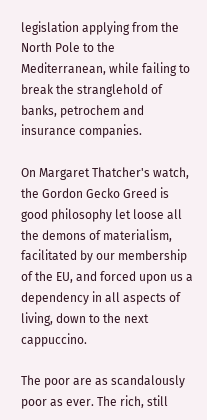legislation applying from the North Pole to the Mediterranean, while failing to break the stranglehold of banks, petrochem and insurance companies.

On Margaret Thatcher's watch, the Gordon Gecko Greed is good philosophy let loose all the demons of materialism, facilitated by our membership of the EU, and forced upon us a dependency in all aspects of living, down to the next cappuccino.

The poor are as scandalously poor as ever. The rich, still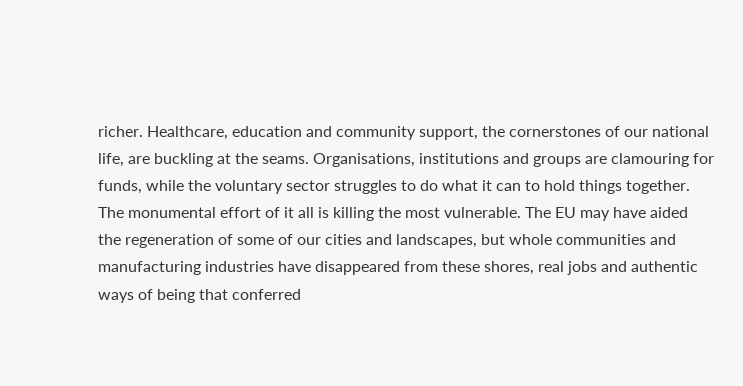richer. Healthcare, education and community support, the cornerstones of our national life, are buckling at the seams. Organisations, institutions and groups are clamouring for funds, while the voluntary sector struggles to do what it can to hold things together. The monumental effort of it all is killing the most vulnerable. The EU may have aided the regeneration of some of our cities and landscapes, but whole communities and manufacturing industries have disappeared from these shores, real jobs and authentic ways of being that conferred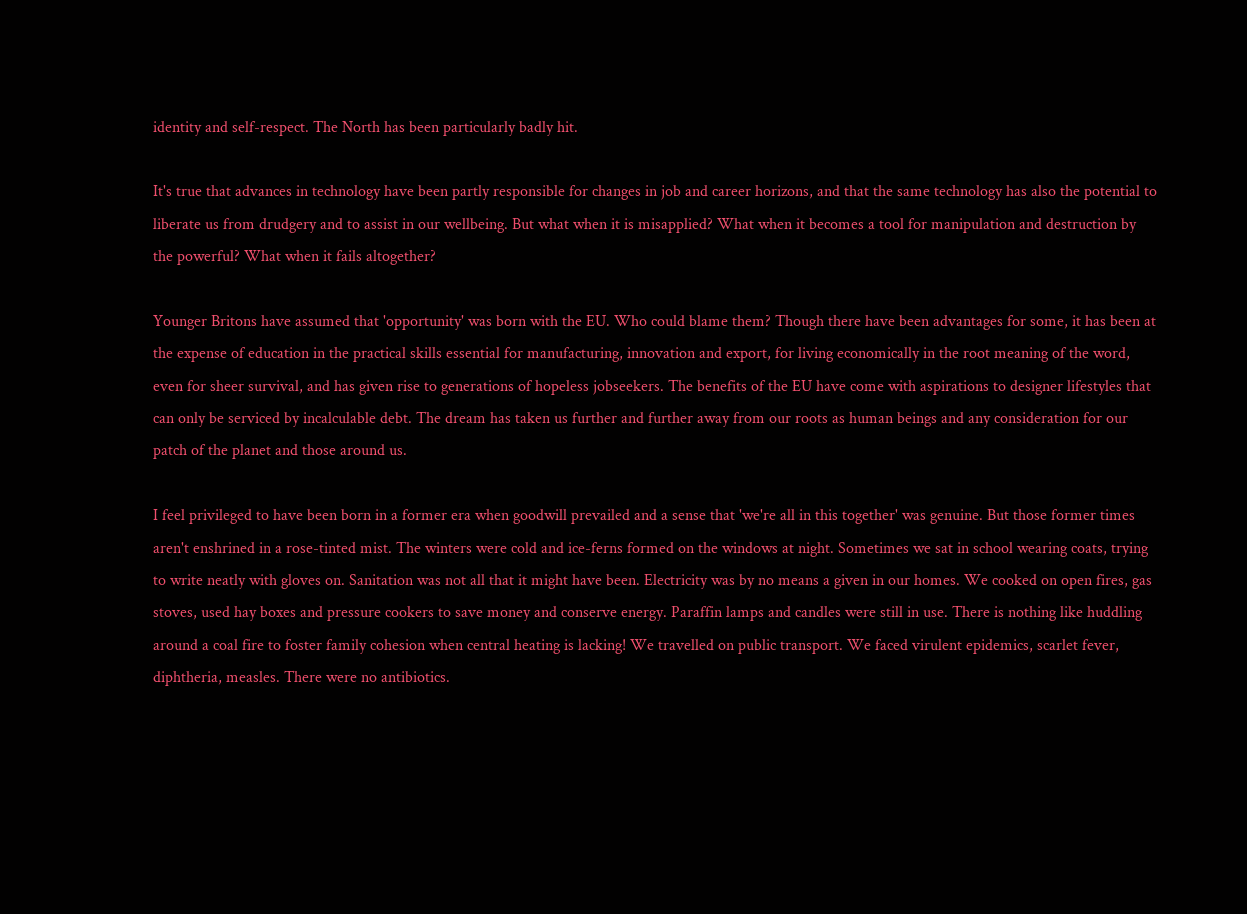identity and self-respect. The North has been particularly badly hit.

It's true that advances in technology have been partly responsible for changes in job and career horizons, and that the same technology has also the potential to liberate us from drudgery and to assist in our wellbeing. But what when it is misapplied? What when it becomes a tool for manipulation and destruction by the powerful? What when it fails altogether?

Younger Britons have assumed that 'opportunity' was born with the EU. Who could blame them? Though there have been advantages for some, it has been at the expense of education in the practical skills essential for manufacturing, innovation and export, for living economically in the root meaning of the word, even for sheer survival, and has given rise to generations of hopeless jobseekers. The benefits of the EU have come with aspirations to designer lifestyles that can only be serviced by incalculable debt. The dream has taken us further and further away from our roots as human beings and any consideration for our patch of the planet and those around us.

I feel privileged to have been born in a former era when goodwill prevailed and a sense that 'we're all in this together' was genuine. But those former times aren't enshrined in a rose-tinted mist. The winters were cold and ice-ferns formed on the windows at night. Sometimes we sat in school wearing coats, trying to write neatly with gloves on. Sanitation was not all that it might have been. Electricity was by no means a given in our homes. We cooked on open fires, gas stoves, used hay boxes and pressure cookers to save money and conserve energy. Paraffin lamps and candles were still in use. There is nothing like huddling around a coal fire to foster family cohesion when central heating is lacking! We travelled on public transport. We faced virulent epidemics, scarlet fever, diphtheria, measles. There were no antibiotics.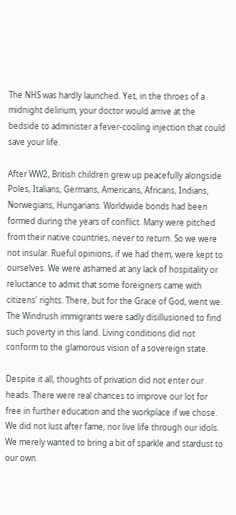The NHS was hardly launched. Yet, in the throes of a midnight delirium, your doctor would arrive at the bedside to administer a fever-cooling injection that could save your life.

After WW2, British children grew up peacefully alongside Poles, Italians, Germans, Americans, Africans, Indians, Norwegians, Hungarians. Worldwide bonds had been formed during the years of conflict. Many were pitched from their native countries, never to return. So we were not insular. Rueful opinions, if we had them, were kept to ourselves. We were ashamed at any lack of hospitality or reluctance to admit that some foreigners came with citizens' rights. There, but for the Grace of God, went we. The Windrush immigrants were sadly disillusioned to find such poverty in this land. Living conditions did not conform to the glamorous vision of a sovereign state.

Despite it all, thoughts of privation did not enter our heads. There were real chances to improve our lot for free in further education and the workplace if we chose. We did not lust after fame, nor live life through our idols. We merely wanted to bring a bit of sparkle and stardust to our own.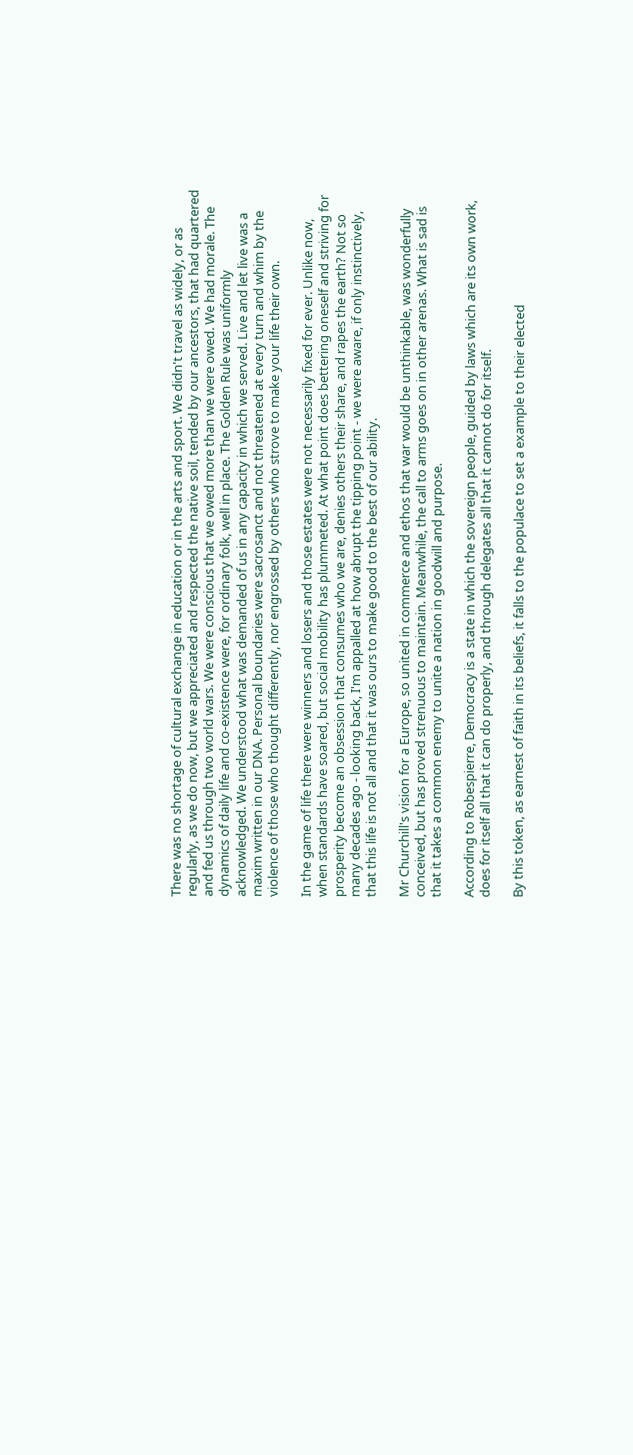There was no shortage of cultural exchange in education or in the arts and sport. We didn't travel as widely, or as regularly, as we do now, but we appreciated and respected the native soil, tended by our ancestors, that had quartered and fed us through two world wars. We were conscious that we owed more than we were owed. We had morale. The dynamics of daily life and co-existence were, for ordinary folk, well in place. The Golden Rule was uniformly acknowledged. We understood what was demanded of us in any capacity in which we served. Live and let live was a maxim written in our DNA. Personal boundaries were sacrosanct and not threatened at every turn and whim by the violence of those who thought differently, nor engrossed by others who strove to make your life their own.

In the game of life there were winners and losers and those estates were not necessarily fixed for ever. Unlike now, when standards have soared, but social mobility has plummeted. At what point does bettering oneself and striving for prosperity become an obsession that consumes who we are, denies others their share, and rapes the earth? Not so many decades ago - looking back, I'm appalled at how abrupt the tipping point - we were aware, if only instinctively, that this life is not all and that it was ours to make good to the best of our ability.

Mr Churchill's vision for a Europe, so united in commerce and ethos that war would be unthinkable, was wonderfully conceived, but has proved strenuous to maintain. Meanwhile, the call to arms goes on in other arenas. What is sad is that it takes a common enemy to unite a nation in goodwill and purpose.

According to Robespierre, Democracy is a state in which the sovereign people, guided by laws which are its own work, does for itself all that it can do properly, and through delegates all that it cannot do for itself.

By this token, as earnest of faith in its beliefs, it falls to the populace to set a example to their elected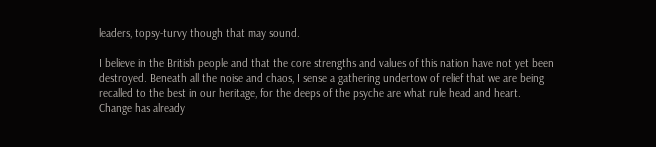leaders, topsy-turvy though that may sound.

I believe in the British people and that the core strengths and values of this nation have not yet been destroyed. Beneath all the noise and chaos, I sense a gathering undertow of relief that we are being recalled to the best in our heritage, for the deeps of the psyche are what rule head and heart. Change has already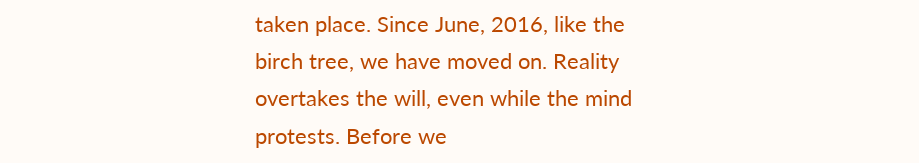taken place. Since June, 2016, like the birch tree, we have moved on. Reality overtakes the will, even while the mind protests. Before we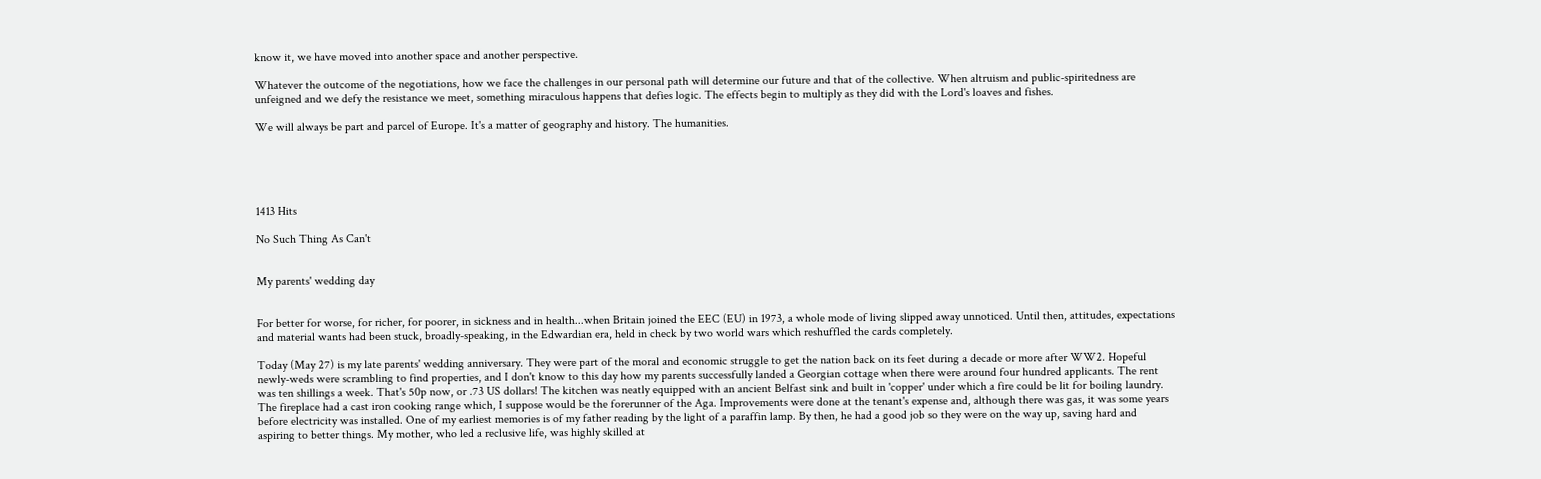know it, we have moved into another space and another perspective.

Whatever the outcome of the negotiations, how we face the challenges in our personal path will determine our future and that of the collective. When altruism and public-spiritedness are unfeigned and we defy the resistance we meet, something miraculous happens that defies logic. The effects begin to multiply as they did with the Lord's loaves and fishes.

We will always be part and parcel of Europe. It's a matter of geography and history. The humanities.





1413 Hits

No Such Thing As Can't


My parents' wedding day


For better for worse, for richer, for poorer, in sickness and in health...when Britain joined the EEC (EU) in 1973, a whole mode of living slipped away unnoticed. Until then, attitudes, expectations and material wants had been stuck, broadly-speaking, in the Edwardian era, held in check by two world wars which reshuffled the cards completely.

Today (May 27) is my late parents' wedding anniversary. They were part of the moral and economic struggle to get the nation back on its feet during a decade or more after WW2. Hopeful newly-weds were scrambling to find properties, and I don't know to this day how my parents successfully landed a Georgian cottage when there were around four hundred applicants. The rent was ten shillings a week. That's 50p now, or .73 US dollars! The kitchen was neatly equipped with an ancient Belfast sink and built in 'copper' under which a fire could be lit for boiling laundry. The fireplace had a cast iron cooking range which, I suppose would be the forerunner of the Aga. Improvements were done at the tenant's expense and, although there was gas, it was some years before electricity was installed. One of my earliest memories is of my father reading by the light of a paraffin lamp. By then, he had a good job so they were on the way up, saving hard and aspiring to better things. My mother, who led a reclusive life, was highly skilled at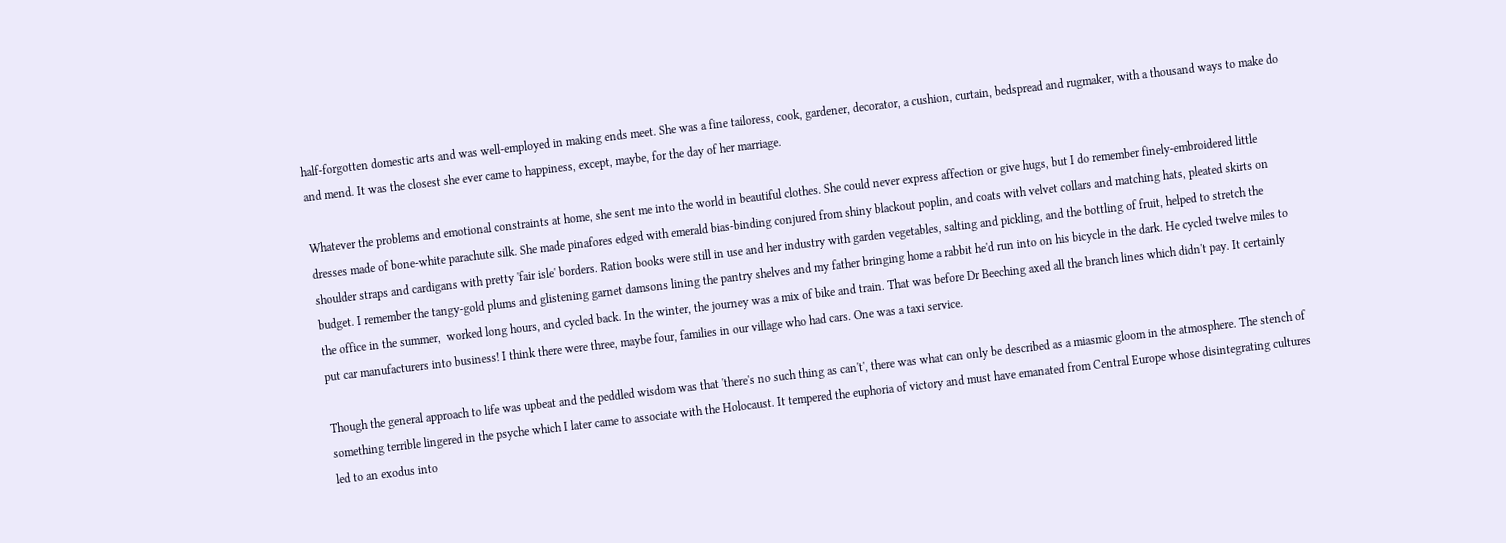half-forgotten domestic arts and was well-employed in making ends meet. She was a fine tailoress, cook, gardener, decorator, a cushion, curtain, bedspread and rugmaker, with a thousand ways to make do and mend. It was the closest she ever came to happiness, except, maybe, for the day of her marriage.

Whatever the problems and emotional constraints at home, she sent me into the world in beautiful clothes. She could never express affection or give hugs, but I do remember finely-embroidered little dresses made of bone-white parachute silk. She made pinafores edged with emerald bias-binding conjured from shiny blackout poplin, and coats with velvet collars and matching hats, pleated skirts on shoulder straps and cardigans with pretty 'fair isle' borders. Ration books were still in use and her industry with garden vegetables, salting and pickling, and the bottling of fruit, helped to stretch the budget. I remember the tangy-gold plums and glistening garnet damsons lining the pantry shelves and my father bringing home a rabbit he'd run into on his bicycle in the dark. He cycled twelve miles to the office in the summer,  worked long hours, and cycled back. In the winter, the journey was a mix of bike and train. That was before Dr Beeching axed all the branch lines which didn't pay. It certainly put car manufacturers into business! I think there were three, maybe four, families in our village who had cars. One was a taxi service.

Though the general approach to life was upbeat and the peddled wisdom was that 'there's no such thing as can't', there was what can only be described as a miasmic gloom in the atmosphere. The stench of something terrible lingered in the psyche which I later came to associate with the Holocaust. It tempered the euphoria of victory and must have emanated from Central Europe whose disintegrating cultures led to an exodus into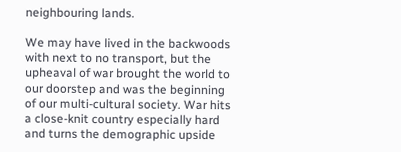neighbouring lands.

We may have lived in the backwoods with next to no transport, but the upheaval of war brought the world to our doorstep and was the beginning of our multi-cultural society. War hits a close-knit country especially hard and turns the demographic upside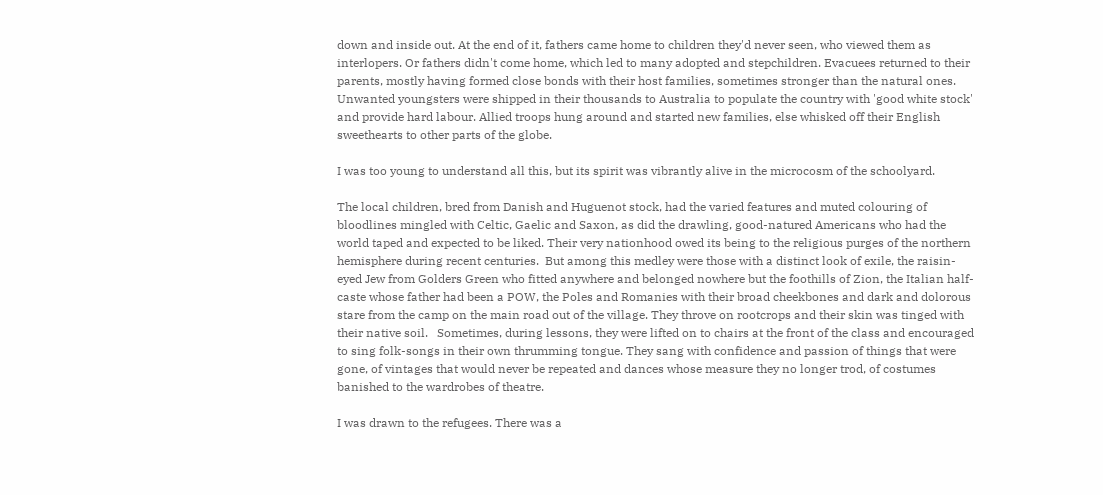down and inside out. At the end of it, fathers came home to children they'd never seen, who viewed them as interlopers. Or fathers didn't come home, which led to many adopted and stepchildren. Evacuees returned to their parents, mostly having formed close bonds with their host families, sometimes stronger than the natural ones. Unwanted youngsters were shipped in their thousands to Australia to populate the country with 'good white stock' and provide hard labour. Allied troops hung around and started new families, else whisked off their English sweethearts to other parts of the globe.

I was too young to understand all this, but its spirit was vibrantly alive in the microcosm of the schoolyard.

The local children, bred from Danish and Huguenot stock, had the varied features and muted colouring of bloodlines mingled with Celtic, Gaelic and Saxon, as did the drawling, good-natured Americans who had the world taped and expected to be liked. Their very nationhood owed its being to the religious purges of the northern hemisphere during recent centuries.  But among this medley were those with a distinct look of exile, the raisin-eyed Jew from Golders Green who fitted anywhere and belonged nowhere but the foothills of Zion, the Italian half-caste whose father had been a POW, the Poles and Romanies with their broad cheekbones and dark and dolorous stare from the camp on the main road out of the village. They throve on rootcrops and their skin was tinged with their native soil.   Sometimes, during lessons, they were lifted on to chairs at the front of the class and encouraged to sing folk-songs in their own thrumming tongue. They sang with confidence and passion of things that were gone, of vintages that would never be repeated and dances whose measure they no longer trod, of costumes banished to the wardrobes of theatre.

I was drawn to the refugees. There was a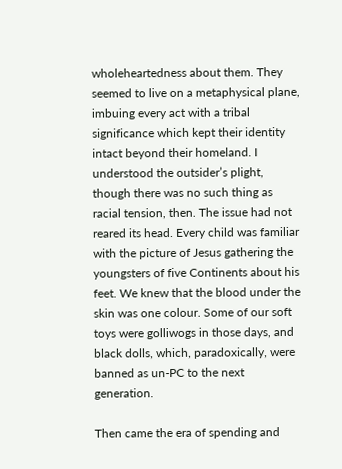wholeheartedness about them. They seemed to live on a metaphysical plane, imbuing every act with a tribal significance which kept their identity intact beyond their homeland. I understood the outsider’s plight, though there was no such thing as racial tension, then. The issue had not reared its head. Every child was familiar with the picture of Jesus gathering the youngsters of five Continents about his feet. We knew that the blood under the skin was one colour. Some of our soft toys were golliwogs in those days, and black dolls, which, paradoxically, were banned as un-PC to the next generation.

Then came the era of spending and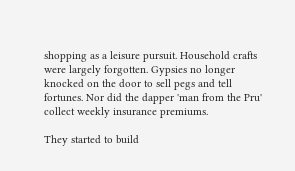shopping as a leisure pursuit. Household crafts were largely forgotten. Gypsies no longer knocked on the door to sell pegs and tell fortunes. Nor did the dapper 'man from the Pru' collect weekly insurance premiums.

They started to build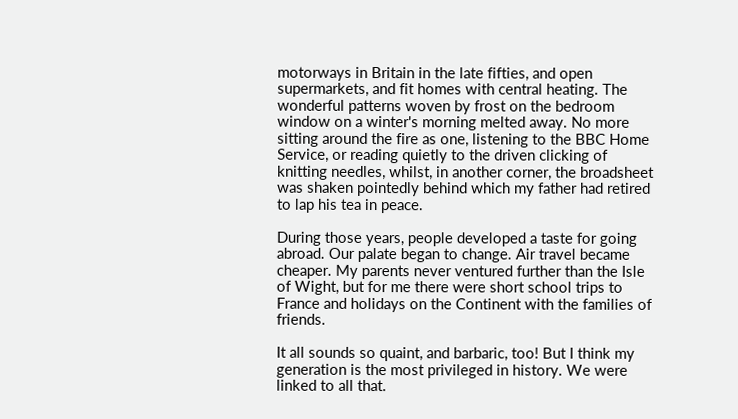motorways in Britain in the late fifties, and open supermarkets, and fit homes with central heating. The wonderful patterns woven by frost on the bedroom window on a winter's morning melted away. No more sitting around the fire as one, listening to the BBC Home Service, or reading quietly to the driven clicking of knitting needles, whilst, in another corner, the broadsheet was shaken pointedly behind which my father had retired to lap his tea in peace.

During those years, people developed a taste for going abroad. Our palate began to change. Air travel became cheaper. My parents never ventured further than the Isle of Wight, but for me there were short school trips to France and holidays on the Continent with the families of friends.

It all sounds so quaint, and barbaric, too! But I think my generation is the most privileged in history. We were linked to all that.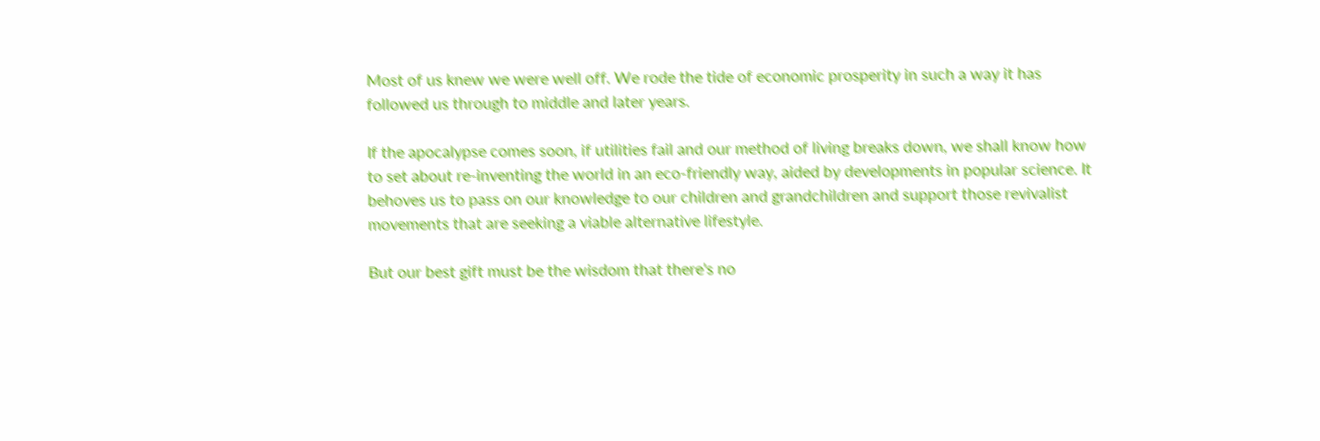Most of us knew we were well off. We rode the tide of economic prosperity in such a way it has followed us through to middle and later years.

If the apocalypse comes soon, if utilities fail and our method of living breaks down, we shall know how to set about re-inventing the world in an eco-friendly way, aided by developments in popular science. It behoves us to pass on our knowledge to our children and grandchildren and support those revivalist movements that are seeking a viable alternative lifestyle.

But our best gift must be the wisdom that there's no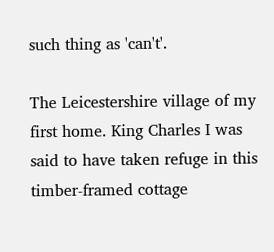such thing as 'can't'.

The Leicestershire village of my first home. King Charles I was said to have taken refuge in this timber-framed cottage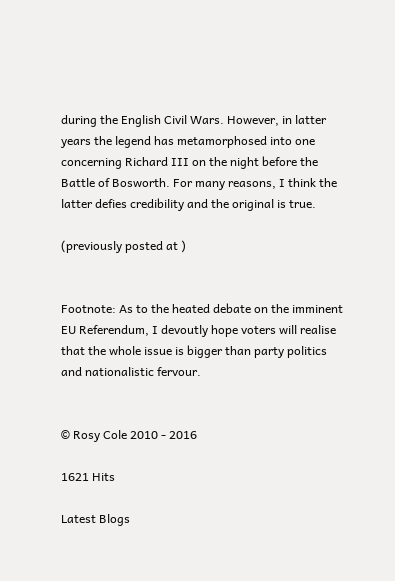during the English Civil Wars. However, in latter years the legend has metamorphosed into one concerning Richard III on the night before the Battle of Bosworth. For many reasons, I think the latter defies credibility and the original is true.

(previously posted at )


Footnote: As to the heated debate on the imminent EU Referendum, I devoutly hope voters will realise that the whole issue is bigger than party politics and nationalistic fervour.


© Rosy Cole 2010 - 2016

1621 Hits

Latest Blogs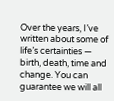Over the years, I’ve written about some of life’s certainties — birth, death, time and change. You can guarantee we will all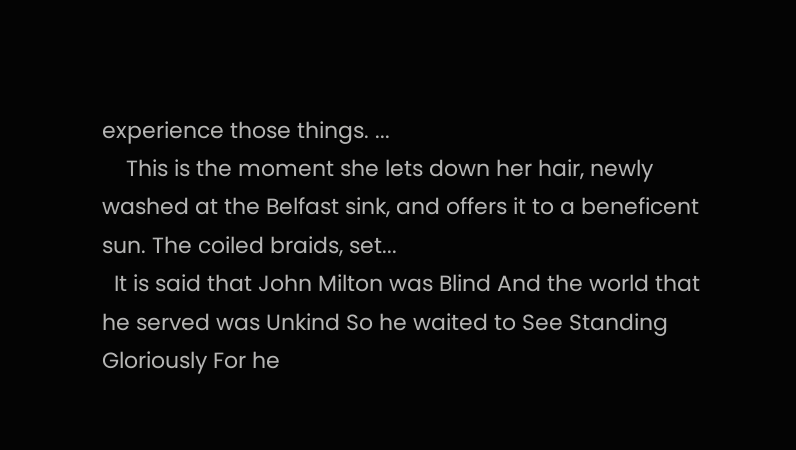experience those things. ...
    This is the moment she lets down her hair, newly washed at the Belfast sink, and offers it to a beneficent sun. The coiled braids, set...
  It is said that John Milton was Blind And the world that he served was Unkind So he waited to See Standing Gloriously For he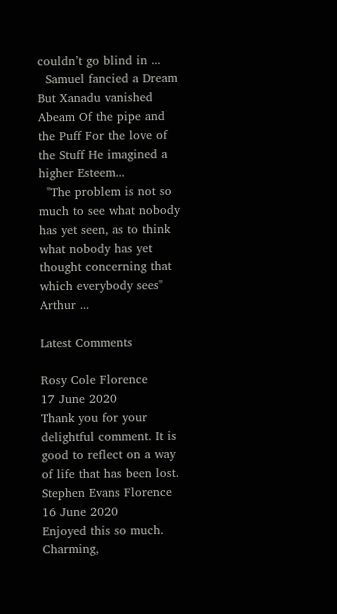couldn’t go blind in ...
  Samuel fancied a Dream But Xanadu vanished Abeam Of the pipe and the Puff For the love of the Stuff He imagined a higher Esteem...
  "The problem is not so much to see what nobody has yet seen, as to think what nobody has yet thought concerning that which everybody sees"  Arthur ...

Latest Comments

Rosy Cole Florence
17 June 2020
Thank you for your delightful comment. It is good to reflect on a way of life that has been lost.
Stephen Evans Florence
16 June 2020
Enjoyed this so much. Charming,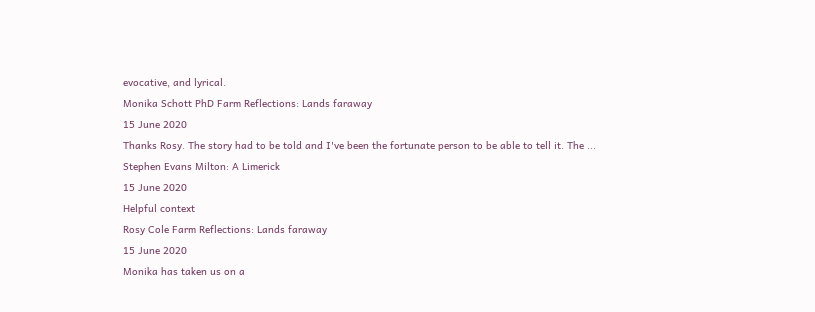evocative, and lyrical.
Monika Schott PhD Farm Reflections: Lands faraway
15 June 2020
Thanks Rosy. The story had to be told and I've been the fortunate person to be able to tell it. The ...
Stephen Evans Milton: A Limerick
15 June 2020
Helpful context
Rosy Cole Farm Reflections: Lands faraway
15 June 2020
Monika has taken us on a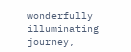wonderfully illuminating journey,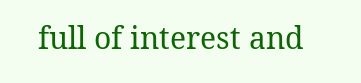full of interest and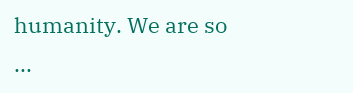humanity. We are so ...